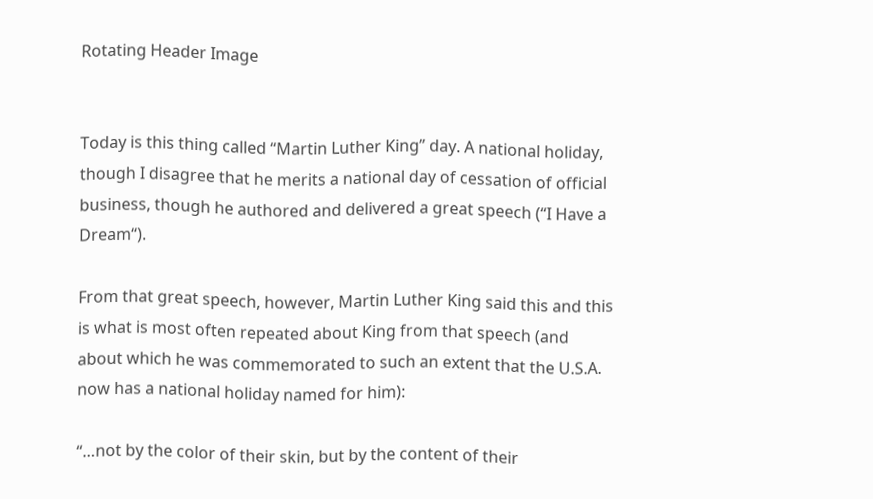Rotating Header Image


Today is this thing called “Martin Luther King” day. A national holiday, though I disagree that he merits a national day of cessation of official business, though he authored and delivered a great speech (“I Have a Dream“).

From that great speech, however, Martin Luther King said this and this is what is most often repeated about King from that speech (and about which he was commemorated to such an extent that the U.S.A. now has a national holiday named for him):

“…not by the color of their skin, but by the content of their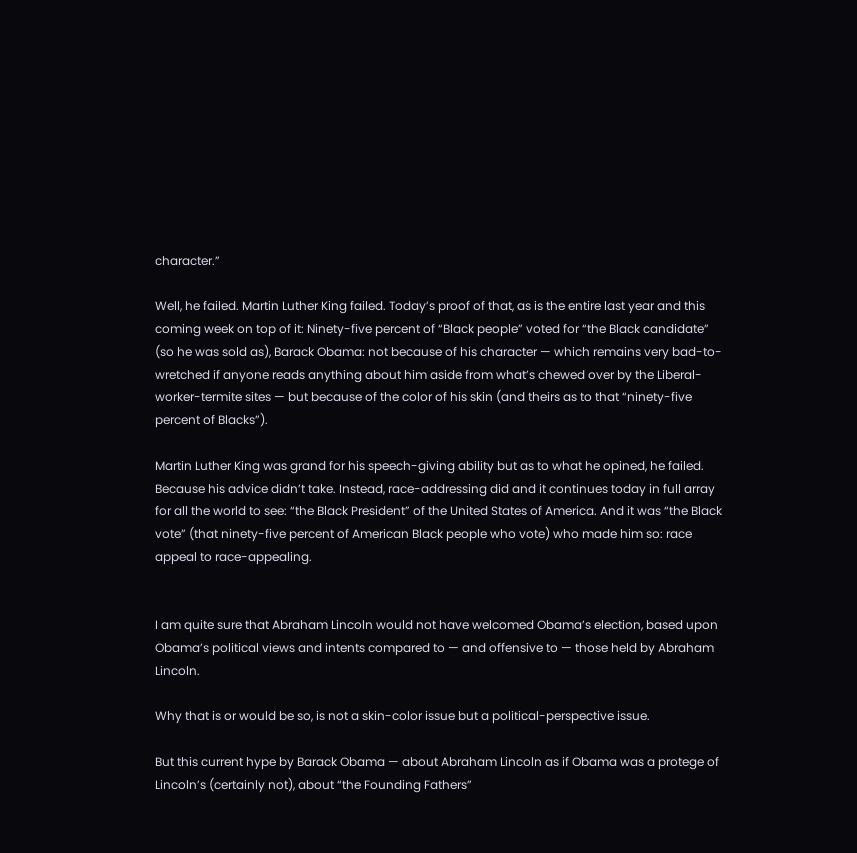character.”

Well, he failed. Martin Luther King failed. Today’s proof of that, as is the entire last year and this coming week on top of it: Ninety-five percent of “Black people” voted for “the Black candidate” (so he was sold as), Barack Obama: not because of his character — which remains very bad-to-wretched if anyone reads anything about him aside from what’s chewed over by the Liberal-worker-termite sites — but because of the color of his skin (and theirs as to that “ninety-five percent of Blacks”).

Martin Luther King was grand for his speech-giving ability but as to what he opined, he failed. Because his advice didn’t take. Instead, race-addressing did and it continues today in full array for all the world to see: “the Black President” of the United States of America. And it was “the Black vote” (that ninety-five percent of American Black people who vote) who made him so: race appeal to race-appealing.


I am quite sure that Abraham Lincoln would not have welcomed Obama’s election, based upon Obama’s political views and intents compared to — and offensive to — those held by Abraham Lincoln.

Why that is or would be so, is not a skin-color issue but a political-perspective issue.

But this current hype by Barack Obama — about Abraham Lincoln as if Obama was a protege of Lincoln’s (certainly not), about “the Founding Fathers”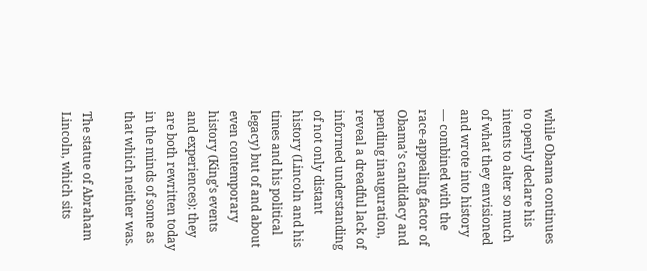while Obama continues to openly declare his intents to alter so much of what they envisioned and wrote into history — combined with the race-appealing factor of Obama’s candidacy and pending inauguration, reveal a dreadful lack of informed understanding of not only distant history (Lincoln and his times and his political legacy) but of and about even contemporary history (King’s events and experiences): they are both rewritten today in the minds of some as that which neither was.

The statue of Abraham Lincoln, which sits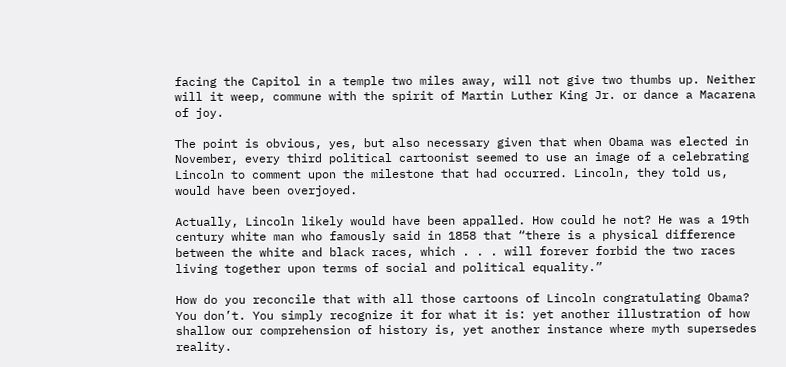facing the Capitol in a temple two miles away, will not give two thumbs up. Neither will it weep, commune with the spirit of Martin Luther King Jr. or dance a Macarena of joy.

The point is obvious, yes, but also necessary given that when Obama was elected in November, every third political cartoonist seemed to use an image of a celebrating Lincoln to comment upon the milestone that had occurred. Lincoln, they told us, would have been overjoyed.

Actually, Lincoln likely would have been appalled. How could he not? He was a 19th century white man who famously said in 1858 that “there is a physical difference between the white and black races, which . . . will forever forbid the two races living together upon terms of social and political equality.”

How do you reconcile that with all those cartoons of Lincoln congratulating Obama? You don’t. You simply recognize it for what it is: yet another illustration of how shallow our comprehension of history is, yet another instance where myth supersedes reality.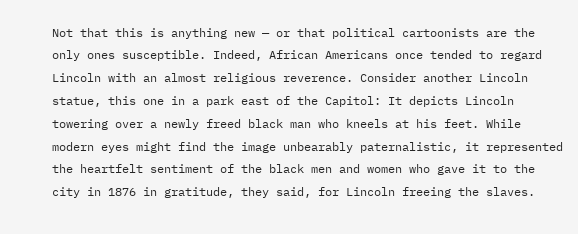Not that this is anything new — or that political cartoonists are the only ones susceptible. Indeed, African Americans once tended to regard Lincoln with an almost religious reverence. Consider another Lincoln statue, this one in a park east of the Capitol: It depicts Lincoln towering over a newly freed black man who kneels at his feet. While modern eyes might find the image unbearably paternalistic, it represented the heartfelt sentiment of the black men and women who gave it to the city in 1876 in gratitude, they said, for Lincoln freeing the slaves.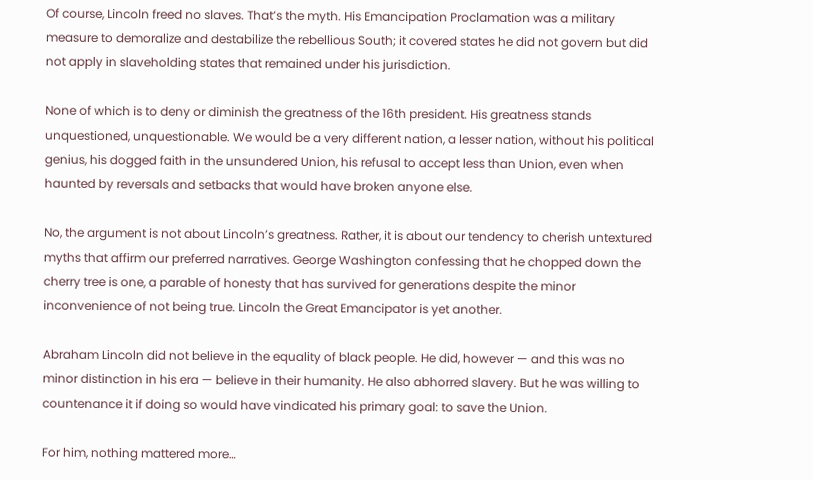Of course, Lincoln freed no slaves. That’s the myth. His Emancipation Proclamation was a military measure to demoralize and destabilize the rebellious South; it covered states he did not govern but did not apply in slaveholding states that remained under his jurisdiction.

None of which is to deny or diminish the greatness of the 16th president. His greatness stands unquestioned, unquestionable. We would be a very different nation, a lesser nation, without his political genius, his dogged faith in the unsundered Union, his refusal to accept less than Union, even when haunted by reversals and setbacks that would have broken anyone else.

No, the argument is not about Lincoln’s greatness. Rather, it is about our tendency to cherish untextured myths that affirm our preferred narratives. George Washington confessing that he chopped down the cherry tree is one, a parable of honesty that has survived for generations despite the minor inconvenience of not being true. Lincoln the Great Emancipator is yet another.

Abraham Lincoln did not believe in the equality of black people. He did, however — and this was no minor distinction in his era — believe in their humanity. He also abhorred slavery. But he was willing to countenance it if doing so would have vindicated his primary goal: to save the Union.

For him, nothing mattered more…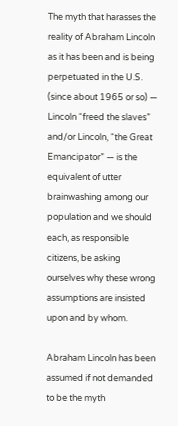The myth that harasses the reality of Abraham Lincoln as it has been and is being perpetuated in the U.S. (since about 1965 or so) — Lincoln “freed the slaves” and/or Lincoln, “the Great Emancipator” — is the equivalent of utter brainwashing among our population and we should each, as responsible citizens, be asking ourselves why these wrong assumptions are insisted upon and by whom.

Abraham Lincoln has been assumed if not demanded to be the myth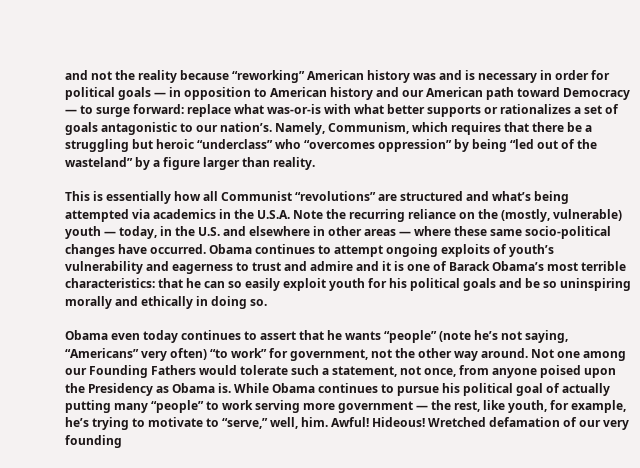and not the reality because “reworking” American history was and is necessary in order for political goals — in opposition to American history and our American path toward Democracy — to surge forward: replace what was-or-is with what better supports or rationalizes a set of goals antagonistic to our nation’s. Namely, Communism, which requires that there be a struggling but heroic “underclass” who “overcomes oppression” by being “led out of the wasteland” by a figure larger than reality.

This is essentially how all Communist “revolutions” are structured and what’s being attempted via academics in the U.S.A. Note the recurring reliance on the (mostly, vulnerable) youth — today, in the U.S. and elsewhere in other areas — where these same socio-political changes have occurred. Obama continues to attempt ongoing exploits of youth’s vulnerability and eagerness to trust and admire and it is one of Barack Obama’s most terrible characteristics: that he can so easily exploit youth for his political goals and be so uninspiring morally and ethically in doing so.

Obama even today continues to assert that he wants “people” (note he’s not saying, “Americans” very often) “to work” for government, not the other way around. Not one among our Founding Fathers would tolerate such a statement, not once, from anyone poised upon the Presidency as Obama is. While Obama continues to pursue his political goal of actually putting many “people” to work serving more government — the rest, like youth, for example, he’s trying to motivate to “serve,” well, him. Awful! Hideous! Wretched defamation of our very founding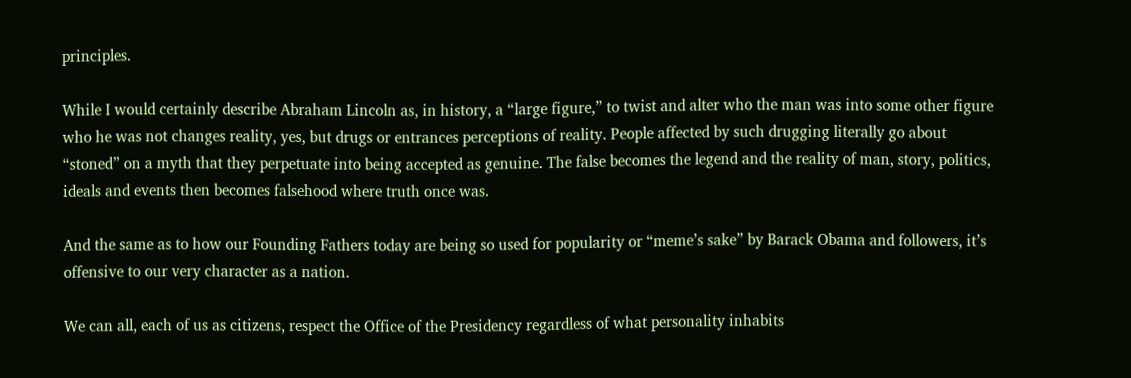principles.

While I would certainly describe Abraham Lincoln as, in history, a “large figure,” to twist and alter who the man was into some other figure who he was not changes reality, yes, but drugs or entrances perceptions of reality. People affected by such drugging literally go about “stoned” on a myth that they perpetuate into being accepted as genuine. The false becomes the legend and the reality of man, story, politics, ideals and events then becomes falsehood where truth once was.

And the same as to how our Founding Fathers today are being so used for popularity or “meme’s sake” by Barack Obama and followers, it’s offensive to our very character as a nation.

We can all, each of us as citizens, respect the Office of the Presidency regardless of what personality inhabits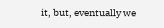it, but, eventually we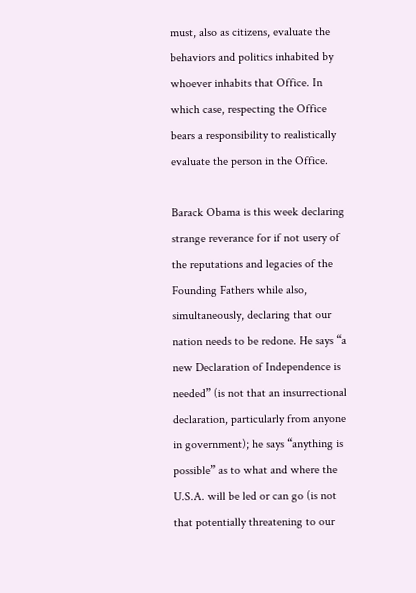must, also as citizens, evaluate the behaviors and politics inhabited by whoever inhabits that Office. In which case, respecting the Office bears a responsibility to realistically evaluate the person in the Office.

Barack Obama is this week declaring strange reverance for if not usery of the reputations and legacies of the Founding Fathers while also, simultaneously, declaring that our nation needs to be redone. He says “a new Declaration of Independence is needed” (is not that an insurrectional declaration, particularly from anyone in government); he says “anything is possible” as to what and where the U.S.A. will be led or can go (is not that potentially threatening to our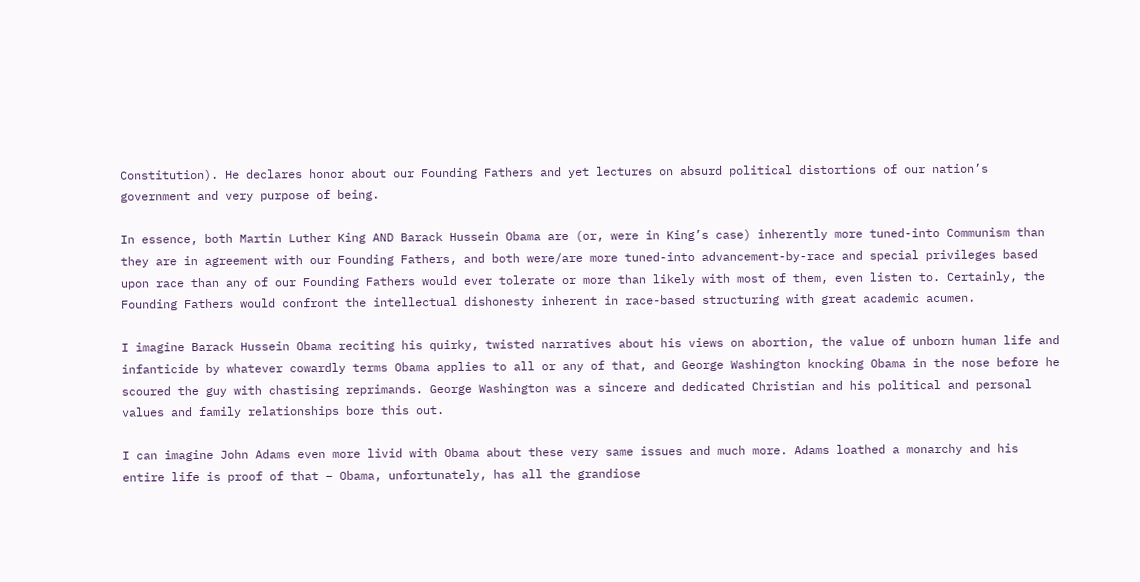Constitution). He declares honor about our Founding Fathers and yet lectures on absurd political distortions of our nation’s government and very purpose of being.

In essence, both Martin Luther King AND Barack Hussein Obama are (or, were in King’s case) inherently more tuned-into Communism than they are in agreement with our Founding Fathers, and both were/are more tuned-into advancement-by-race and special privileges based upon race than any of our Founding Fathers would ever tolerate or more than likely with most of them, even listen to. Certainly, the Founding Fathers would confront the intellectual dishonesty inherent in race-based structuring with great academic acumen.

I imagine Barack Hussein Obama reciting his quirky, twisted narratives about his views on abortion, the value of unborn human life and infanticide by whatever cowardly terms Obama applies to all or any of that, and George Washington knocking Obama in the nose before he scoured the guy with chastising reprimands. George Washington was a sincere and dedicated Christian and his political and personal values and family relationships bore this out.

I can imagine John Adams even more livid with Obama about these very same issues and much more. Adams loathed a monarchy and his entire life is proof of that – Obama, unfortunately, has all the grandiose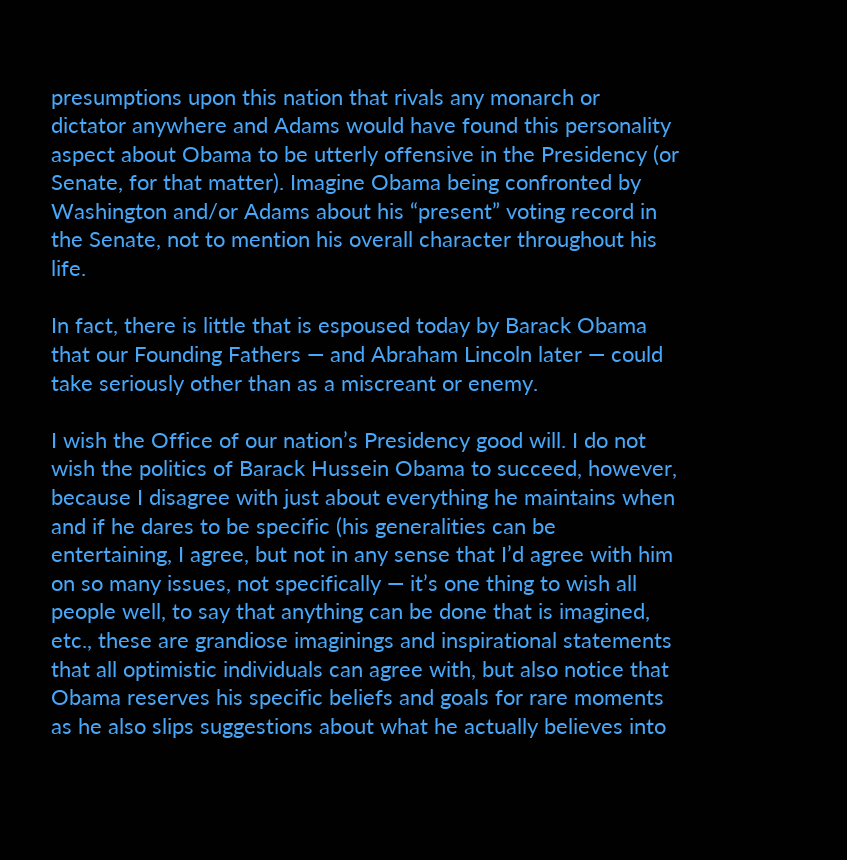presumptions upon this nation that rivals any monarch or dictator anywhere and Adams would have found this personality aspect about Obama to be utterly offensive in the Presidency (or Senate, for that matter). Imagine Obama being confronted by Washington and/or Adams about his “present” voting record in the Senate, not to mention his overall character throughout his life.

In fact, there is little that is espoused today by Barack Obama that our Founding Fathers — and Abraham Lincoln later — could take seriously other than as a miscreant or enemy.

I wish the Office of our nation’s Presidency good will. I do not wish the politics of Barack Hussein Obama to succeed, however, because I disagree with just about everything he maintains when and if he dares to be specific (his generalities can be entertaining, I agree, but not in any sense that I’d agree with him on so many issues, not specifically — it’s one thing to wish all people well, to say that anything can be done that is imagined, etc., these are grandiose imaginings and inspirational statements that all optimistic individuals can agree with, but also notice that Obama reserves his specific beliefs and goals for rare moments as he also slips suggestions about what he actually believes into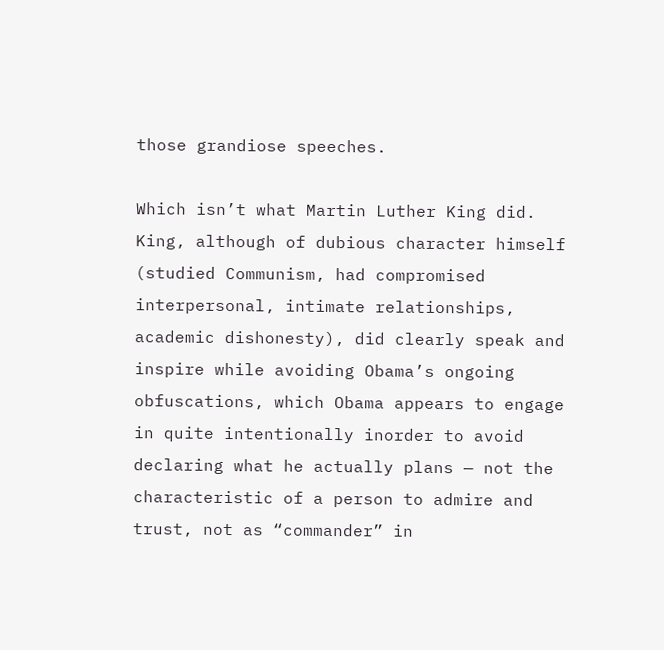those grandiose speeches.

Which isn’t what Martin Luther King did. King, although of dubious character himself (studied Communism, had compromised interpersonal, intimate relationships, academic dishonesty), did clearly speak and inspire while avoiding Obama’s ongoing obfuscations, which Obama appears to engage in quite intentionally inorder to avoid declaring what he actually plans — not the characteristic of a person to admire and trust, not as “commander” in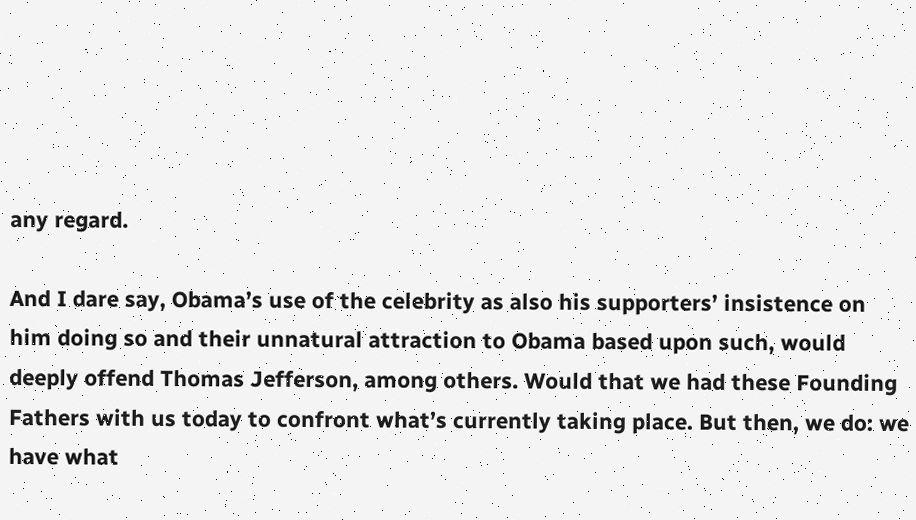any regard.

And I dare say, Obama’s use of the celebrity as also his supporters’ insistence on him doing so and their unnatural attraction to Obama based upon such, would deeply offend Thomas Jefferson, among others. Would that we had these Founding Fathers with us today to confront what’s currently taking place. But then, we do: we have what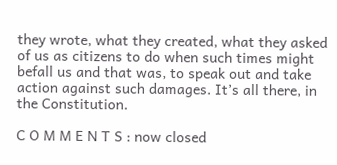they wrote, what they created, what they asked of us as citizens to do when such times might befall us and that was, to speak out and take action against such damages. It’s all there, in the Constitution.

C O M M E N T S : now closed